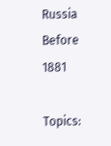Russia Before 1881

Topics: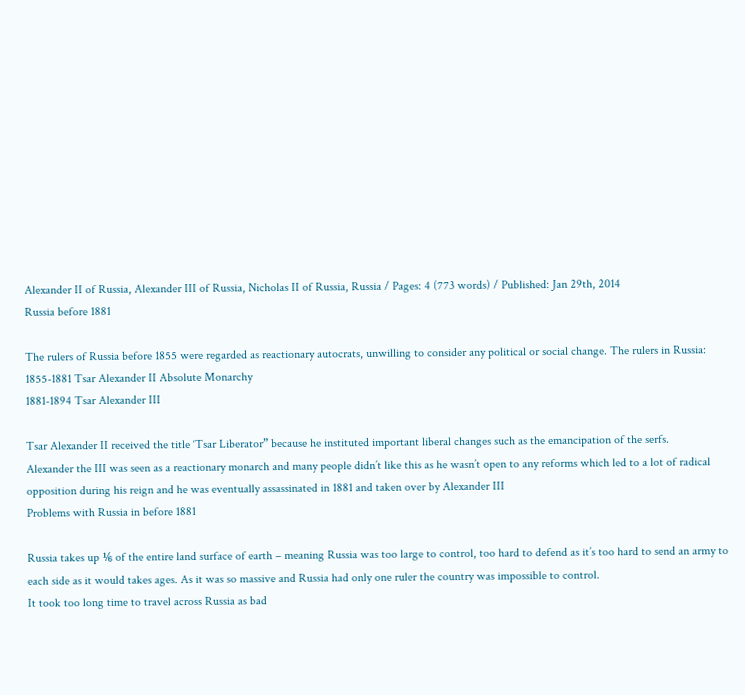Alexander II of Russia, Alexander III of Russia, Nicholas II of Russia, Russia / Pages: 4 (773 words) / Published: Jan 29th, 2014
Russia before 1881

The rulers of Russia before 1855 were regarded as reactionary autocrats, unwilling to consider any political or social change. The rulers in Russia:
1855-1881 Tsar Alexander II Absolute Monarchy
1881-1894 Tsar Alexander III

Tsar Alexander II received the title ‘Tsar Liberator” because he instituted important liberal changes such as the emancipation of the serfs.
Alexander the III was seen as a reactionary monarch and many people didn’t like this as he wasn’t open to any reforms which led to a lot of radical opposition during his reign and he was eventually assassinated in 1881 and taken over by Alexander III
Problems with Russia in before 1881

Russia takes up ⅙ of the entire land surface of earth – meaning Russia was too large to control, too hard to defend as it’s too hard to send an army to each side as it would takes ages. As it was so massive and Russia had only one ruler the country was impossible to control.
It took too long time to travel across Russia as bad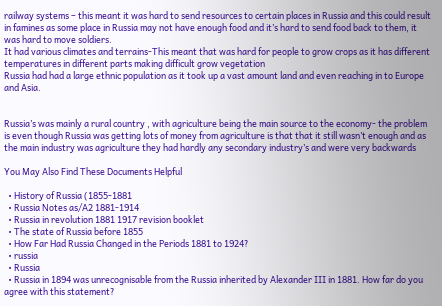railway systems – this meant it was hard to send resources to certain places in Russia and this could result in famines as some place in Russia may not have enough food and it’s hard to send food back to them, it was hard to move soldiers.
It had various climates and terrains-This meant that was hard for people to grow crops as it has different temperatures in different parts making difficult grow vegetation
Russia had had a large ethnic population as it took up a vast amount land and even reaching in to Europe and Asia.


Russia’s was mainly a rural country , with agriculture being the main source to the economy- the problem is even though Russia was getting lots of money from agriculture is that that it still wasn’t enough and as the main industry was agriculture they had hardly any secondary industry’s and were very backwards

You May Also Find These Documents Helpful

  • History of Russia (1855-1881
  • Russia Notes as/A2 1881-1914
  • Russia in revolution 1881 1917 revision booklet
  • The state of Russia before 1855
  • How Far Had Russia Changed in the Periods 1881 to 1924?
  • russia
  • Russia
  • Russia in 1894 was unrecognisable from the Russia inherited by Alexander III in 1881. How far do you agree with this statement?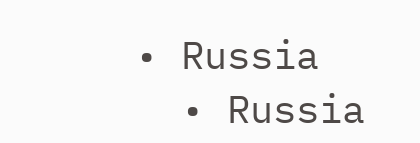• Russia
  • Russia